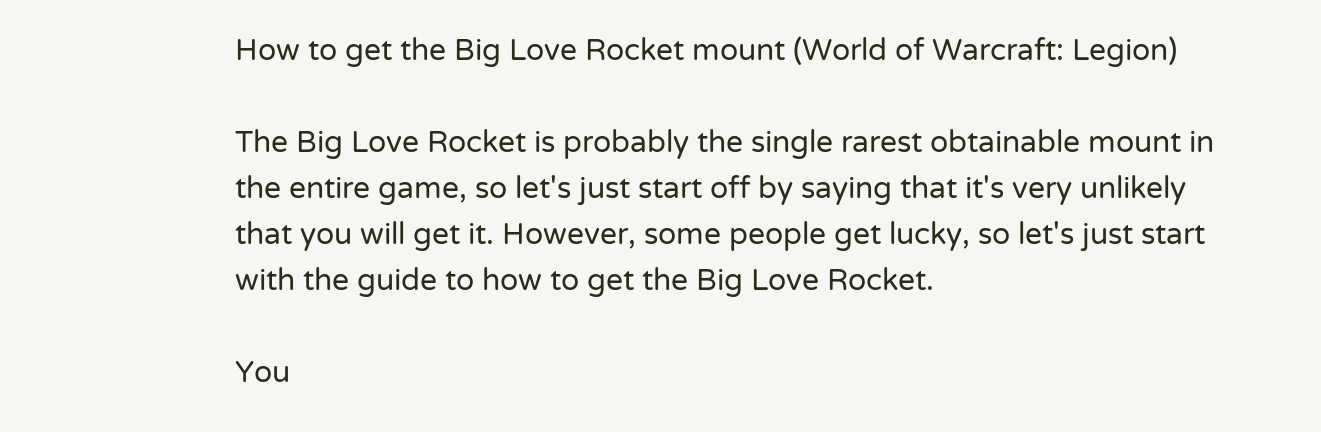How to get the Big Love Rocket mount (World of Warcraft: Legion)

The Big Love Rocket is probably the single rarest obtainable mount in the entire game, so let's just start off by saying that it's very unlikely that you will get it. However, some people get lucky, so let's just start with the guide to how to get the Big Love Rocket.

You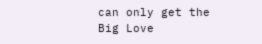can only get the Big Love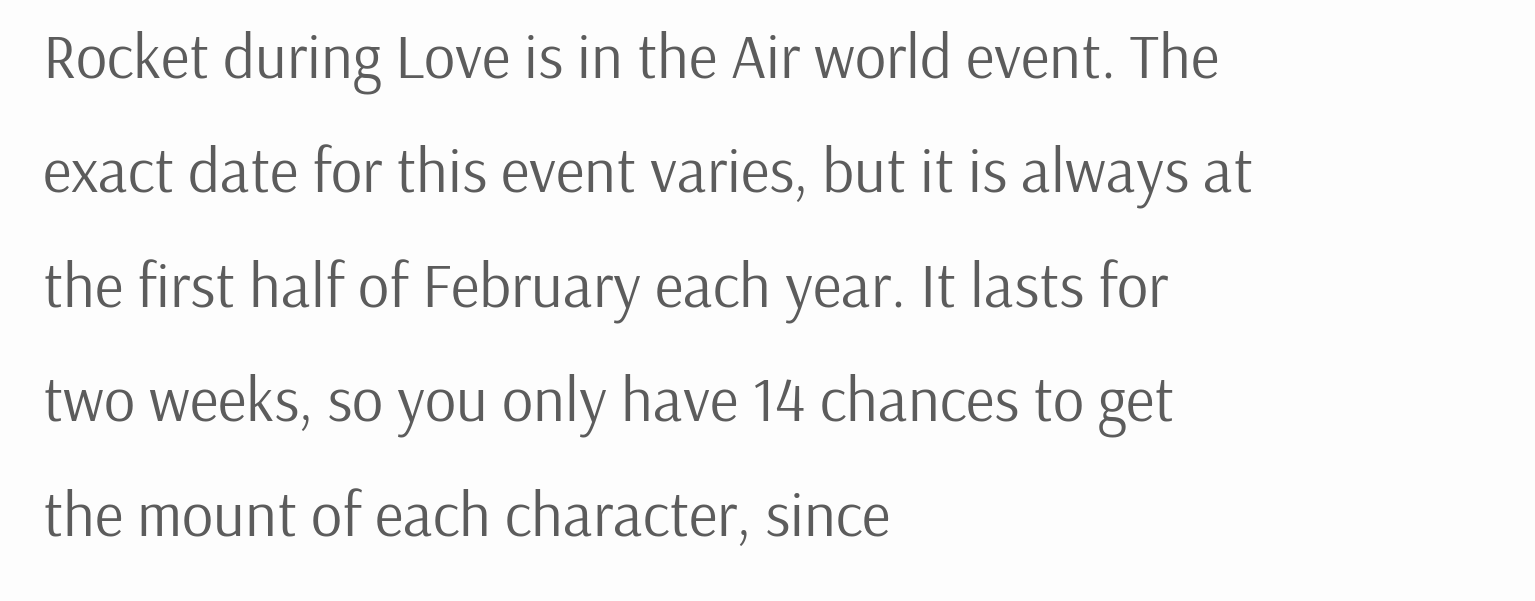Rocket during Love is in the Air world event. The exact date for this event varies, but it is always at the first half of February each year. It lasts for two weeks, so you only have 14 chances to get the mount of each character, since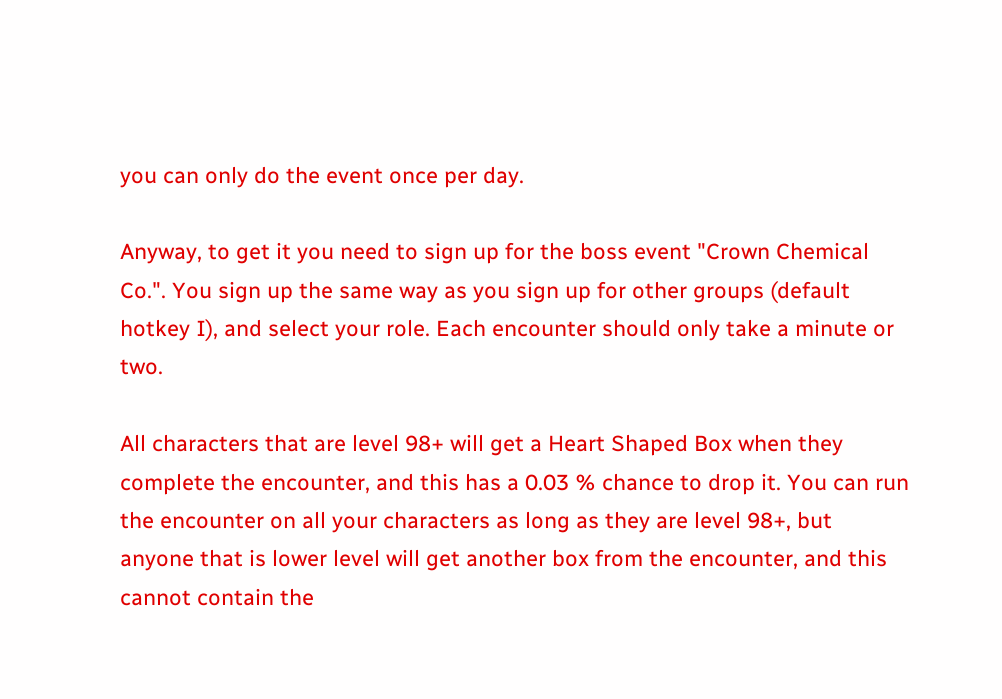you can only do the event once per day.

Anyway, to get it you need to sign up for the boss event "Crown Chemical Co.". You sign up the same way as you sign up for other groups (default hotkey I), and select your role. Each encounter should only take a minute or two.

All characters that are level 98+ will get a Heart Shaped Box when they complete the encounter, and this has a 0.03 % chance to drop it. You can run the encounter on all your characters as long as they are level 98+, but anyone that is lower level will get another box from the encounter, and this cannot contain the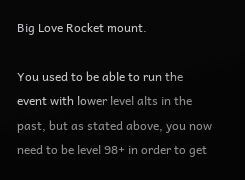Big Love Rocket mount.

You used to be able to run the event with lower level alts in the past, but as stated above, you now need to be level 98+ in order to get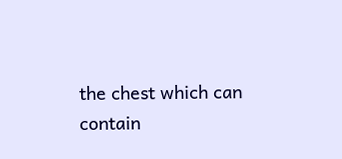the chest which can contain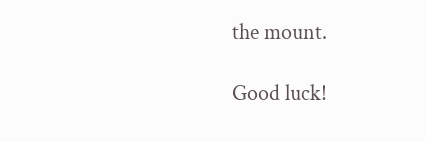the mount.

Good luck!